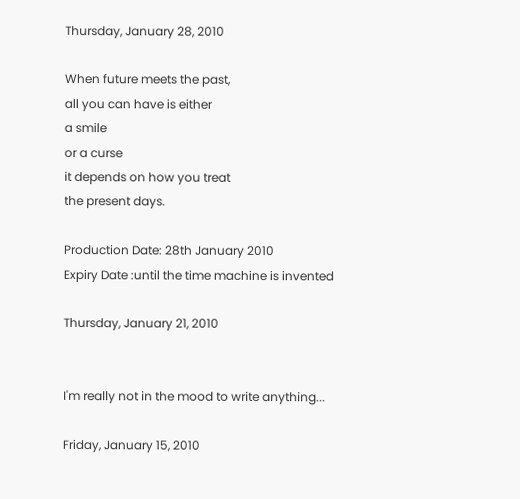Thursday, January 28, 2010

When future meets the past,
all you can have is either
a smile
or a curse
it depends on how you treat
the present days.

Production Date: 28th January 2010
Expiry Date :until the time machine is invented

Thursday, January 21, 2010


I'm really not in the mood to write anything...

Friday, January 15, 2010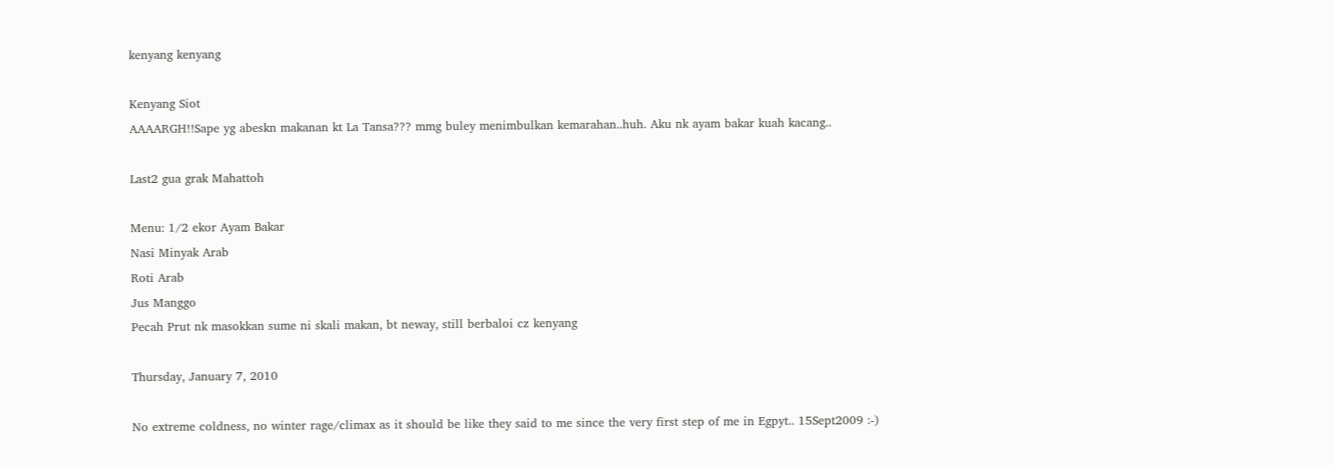kenyang kenyang

Kenyang Siot
AAAARGH!!Sape yg abeskn makanan kt La Tansa??? mmg buley menimbulkan kemarahan..huh. Aku nk ayam bakar kuah kacang..

Last2 gua grak Mahattoh

Menu: 1/2 ekor Ayam Bakar
Nasi Minyak Arab
Roti Arab
Jus Manggo
Pecah Prut nk masokkan sume ni skali makan, bt neway, still berbaloi cz kenyang

Thursday, January 7, 2010

No extreme coldness, no winter rage/climax as it should be like they said to me since the very first step of me in Egpyt.. 15Sept2009 :-)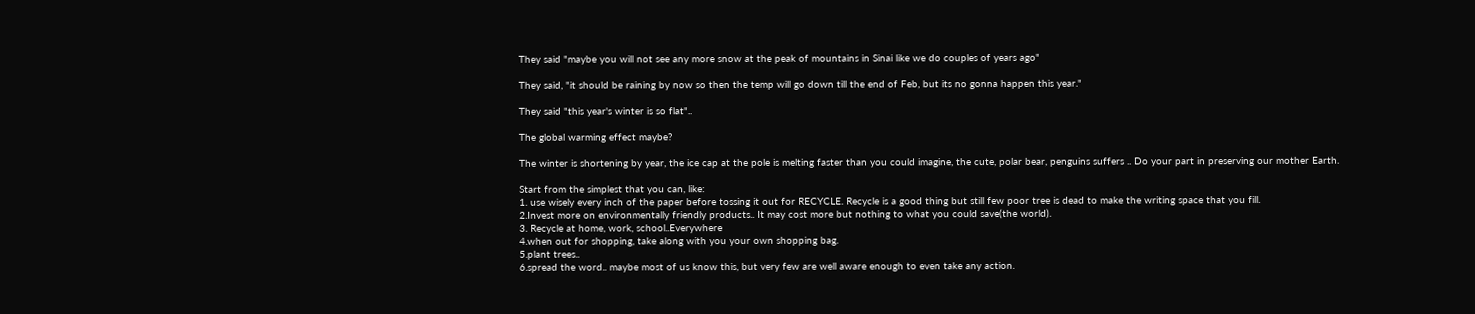They said "maybe you will not see any more snow at the peak of mountains in Sinai like we do couples of years ago"

They said, "it should be raining by now so then the temp will go down till the end of Feb, but its no gonna happen this year."

They said "this year's winter is so flat"..

The global warming effect maybe?

The winter is shortening by year, the ice cap at the pole is melting faster than you could imagine, the cute, polar bear, penguins suffers .. Do your part in preserving our mother Earth.

Start from the simplest that you can, like:
1. use wisely every inch of the paper before tossing it out for RECYCLE. Recycle is a good thing but still few poor tree is dead to make the writing space that you fill.
2.Invest more on environmentally friendly products.. It may cost more but nothing to what you could save(the world).
3. Recycle at home, work, school..Everywhere
4.when out for shopping, take along with you your own shopping bag.
5.plant trees..
6.spread the word.. maybe most of us know this, but very few are well aware enough to even take any action.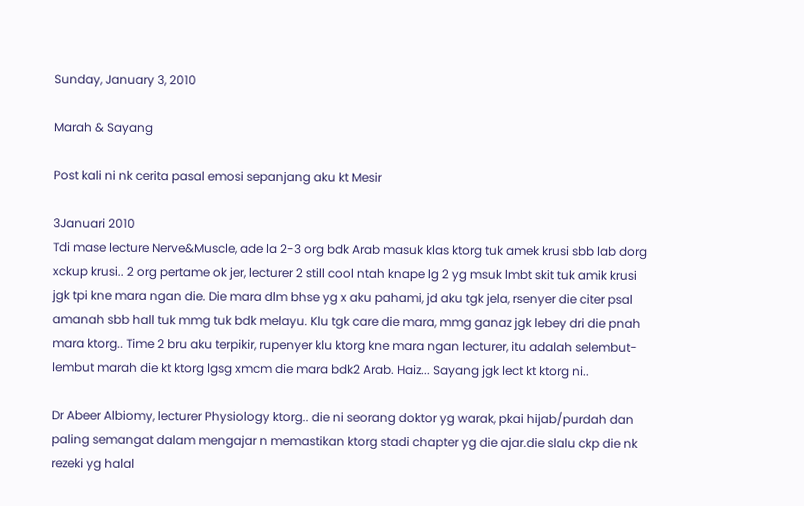Sunday, January 3, 2010

Marah & Sayang

Post kali ni nk cerita pasal emosi sepanjang aku kt Mesir

3Januari 2010
Tdi mase lecture Nerve&Muscle, ade la 2-3 org bdk Arab masuk klas ktorg tuk amek krusi sbb lab dorg xckup krusi.. 2 org pertame ok jer, lecturer 2 still cool ntah knape lg 2 yg msuk lmbt skit tuk amik krusi jgk tpi kne mara ngan die. Die mara dlm bhse yg x aku pahami, jd aku tgk jela, rsenyer die citer psal amanah sbb hall tuk mmg tuk bdk melayu. Klu tgk care die mara, mmg ganaz jgk lebey dri die pnah mara ktorg.. Time 2 bru aku terpikir, rupenyer klu ktorg kne mara ngan lecturer, itu adalah selembut-lembut marah die kt ktorg lgsg xmcm die mara bdk2 Arab. Haiz... Sayang jgk lect kt ktorg ni..

Dr Abeer Albiomy, lecturer Physiology ktorg.. die ni seorang doktor yg warak, pkai hijab/purdah dan paling semangat dalam mengajar n memastikan ktorg stadi chapter yg die ajar.die slalu ckp die nk rezeki yg halal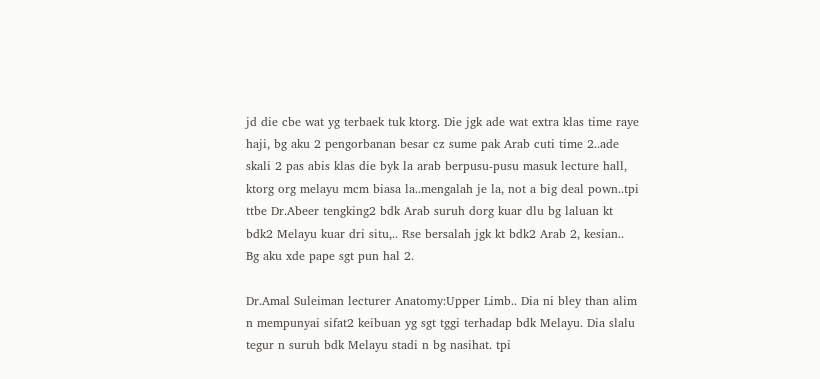jd die cbe wat yg terbaek tuk ktorg. Die jgk ade wat extra klas time raye haji, bg aku 2 pengorbanan besar cz sume pak Arab cuti time 2..ade skali 2 pas abis klas die byk la arab berpusu-pusu masuk lecture hall, ktorg org melayu mcm biasa la..mengalah je la, not a big deal pown..tpi ttbe Dr.Abeer tengking2 bdk Arab suruh dorg kuar dlu bg laluan kt bdk2 Melayu kuar dri situ,.. Rse bersalah jgk kt bdk2 Arab 2, kesian.. Bg aku xde pape sgt pun hal 2.

Dr.Amal Suleiman lecturer Anatomy:Upper Limb.. Dia ni bley than alim n mempunyai sifat2 keibuan yg sgt tggi terhadap bdk Melayu. Dia slalu tegur n suruh bdk Melayu stadi n bg nasihat. tpi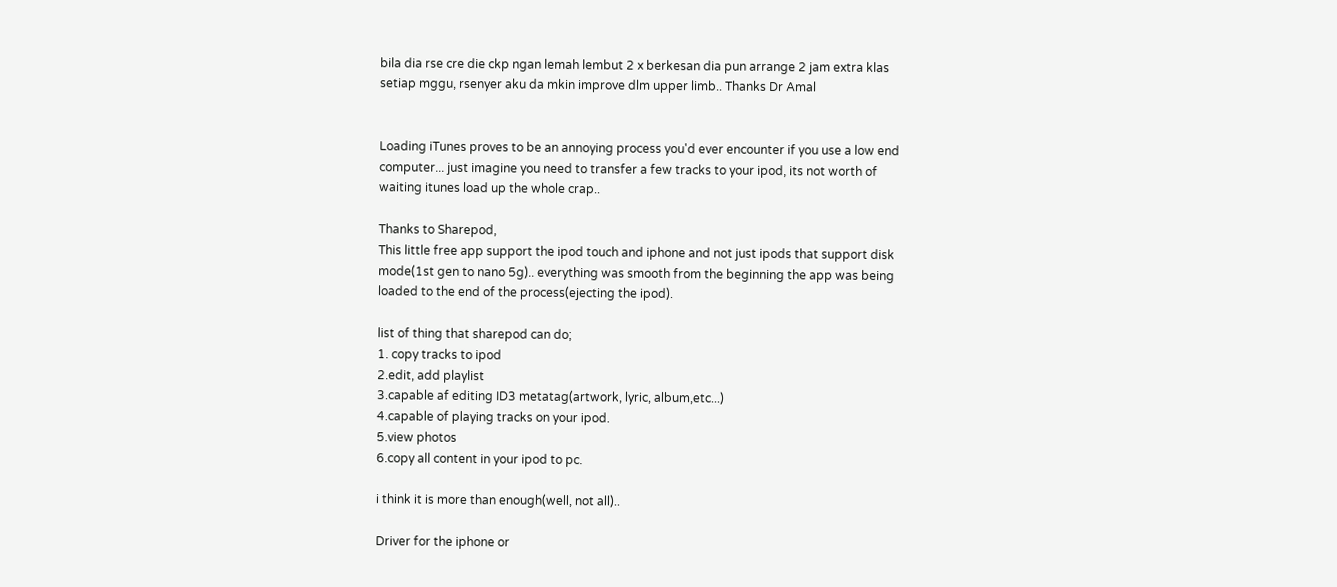bila dia rse cre die ckp ngan lemah lembut 2 x berkesan dia pun arrange 2 jam extra klas setiap mggu, rsenyer aku da mkin improve dlm upper limb.. Thanks Dr Amal


Loading iTunes proves to be an annoying process you'd ever encounter if you use a low end computer... just imagine you need to transfer a few tracks to your ipod, its not worth of waiting itunes load up the whole crap..

Thanks to Sharepod,
This little free app support the ipod touch and iphone and not just ipods that support disk mode(1st gen to nano 5g).. everything was smooth from the beginning the app was being loaded to the end of the process(ejecting the ipod).

list of thing that sharepod can do;
1. copy tracks to ipod
2.edit, add playlist
3.capable af editing ID3 metatag(artwork, lyric, album,etc...)
4.capable of playing tracks on your ipod.
5.view photos
6.copy all content in your ipod to pc.

i think it is more than enough(well, not all)..

Driver for the iphone or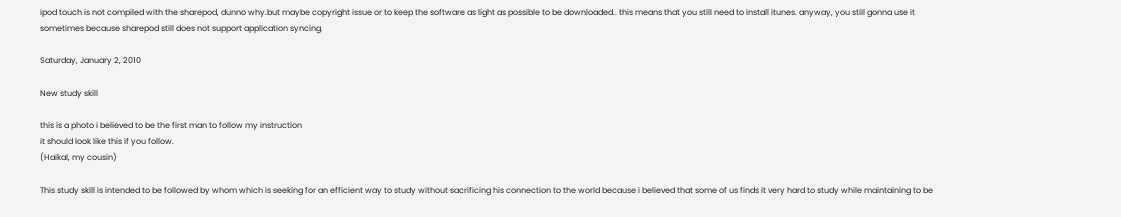ipod touch is not compiled with the sharepod, dunno why.but maybe copyright issue or to keep the software as light as possible to be downloaded.. this means that you still need to install itunes. anyway, you still gonna use it sometimes because sharepod still does not support application syncing.

Saturday, January 2, 2010

New study skill

this is a photo i believed to be the first man to follow my instruction
it should look like this if you follow.
(Haikal, my cousin)

This study skill is intended to be followed by whom which is seeking for an efficient way to study without sacrificing his connection to the world because i believed that some of us finds it very hard to study while maintaining to be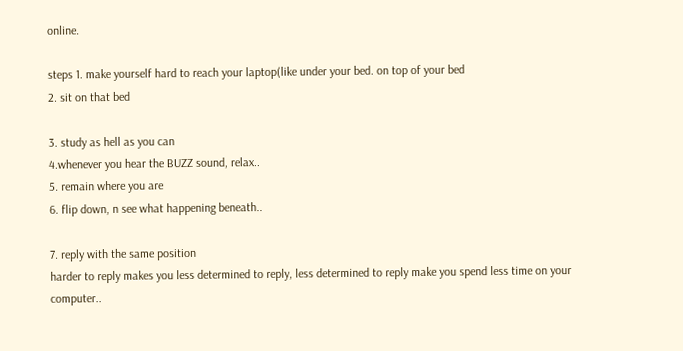online.

steps 1. make yourself hard to reach your laptop(like under your bed. on top of your bed
2. sit on that bed

3. study as hell as you can
4.whenever you hear the BUZZ sound, relax..
5. remain where you are
6. flip down, n see what happening beneath..

7. reply with the same position
harder to reply makes you less determined to reply, less determined to reply make you spend less time on your computer..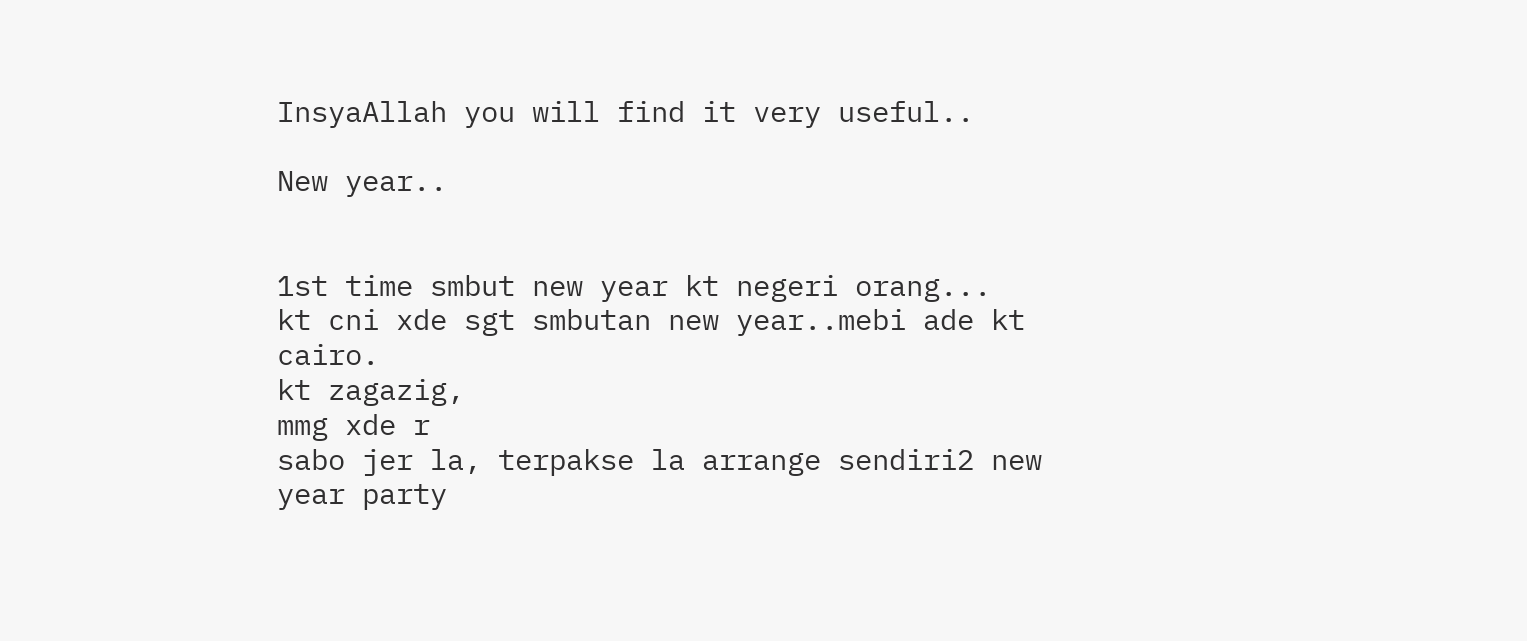InsyaAllah you will find it very useful..

New year..


1st time smbut new year kt negeri orang...
kt cni xde sgt smbutan new year..mebi ade kt cairo.
kt zagazig,
mmg xde r
sabo jer la, terpakse la arrange sendiri2 new year party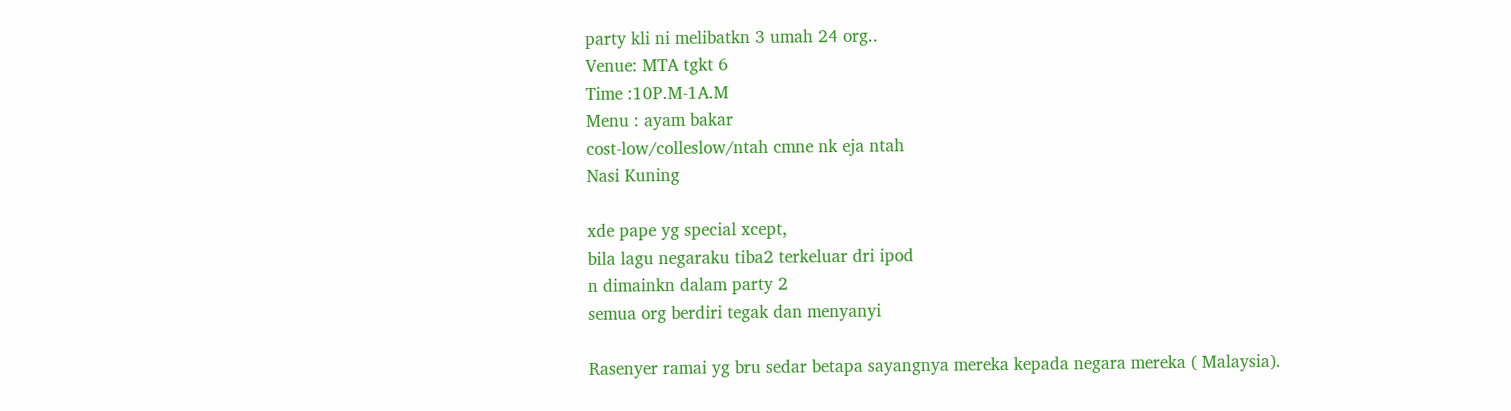party kli ni melibatkn 3 umah 24 org..
Venue: MTA tgkt 6
Time :10P.M-1A.M
Menu : ayam bakar
cost-low/colleslow/ntah cmne nk eja ntah
Nasi Kuning

xde pape yg special xcept,
bila lagu negaraku tiba2 terkeluar dri ipod
n dimainkn dalam party 2
semua org berdiri tegak dan menyanyi

Rasenyer ramai yg bru sedar betapa sayangnya mereka kepada negara mereka ( Malaysia).